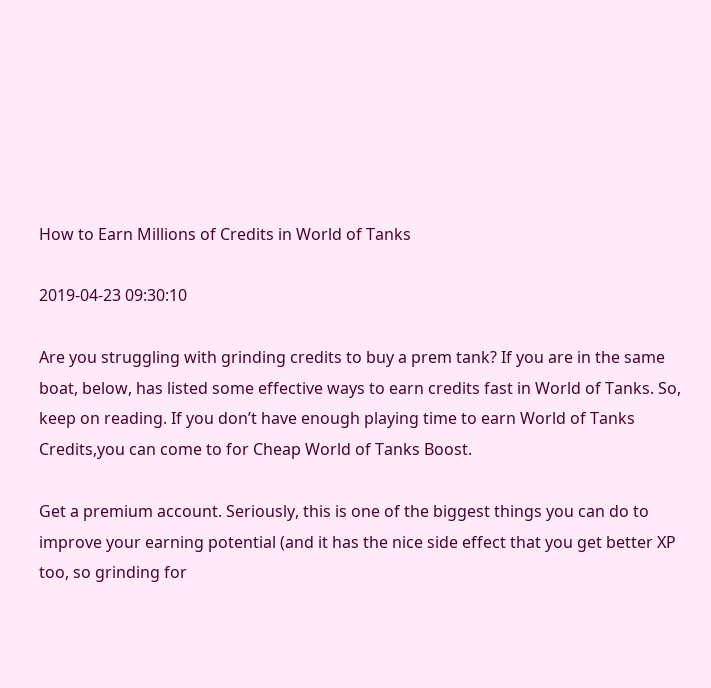How to Earn Millions of Credits in World of Tanks

2019-04-23 09:30:10

Are you struggling with grinding credits to buy a prem tank? If you are in the same boat, below, has listed some effective ways to earn credits fast in World of Tanks. So, keep on reading. If you don’t have enough playing time to earn World of Tanks Credits,you can come to for Cheap World of Tanks Boost.

Get a premium account. Seriously, this is one of the biggest things you can do to improve your earning potential (and it has the nice side effect that you get better XP too, so grinding for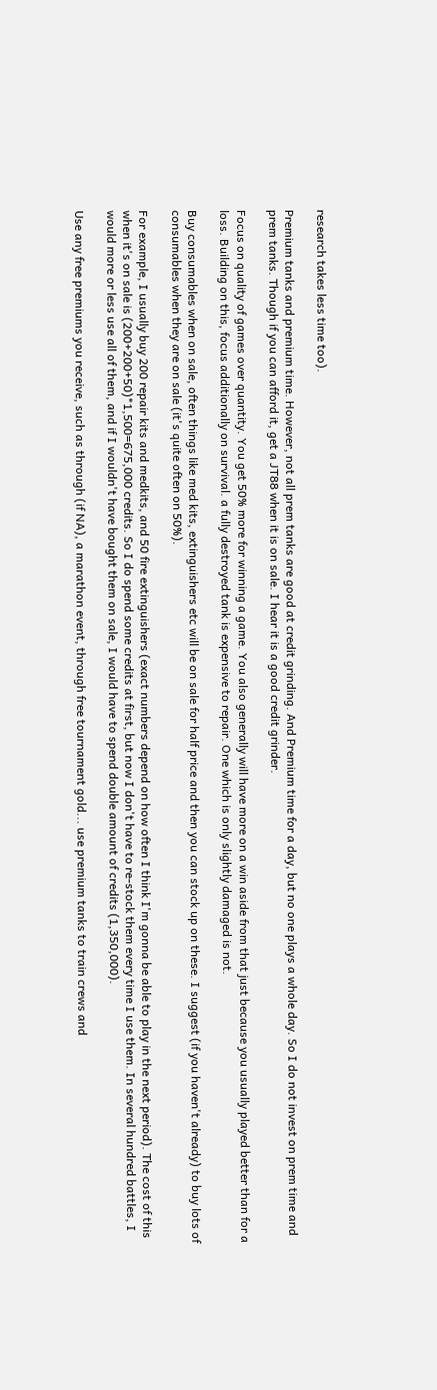research takes less time too).

Premium tanks and premium time. However, not all prem tanks are good at credit grinding. And Premium time for a day, but no one plays a whole day. So I do not invest on prem time and prem tanks. Though if you can afford it, get a JT88 when it is on sale. I hear it is a good credit grinder.

Focus on quality of games over quantity. You get 50% more for winning a game. You also generally will have more on a win aside from that just because you usually played better than for a loss. Building on this, focus additionally on survival. a fully destroyed tank is expensive to repair. One which is only slightly damaged is not.

Buy consumables when on sale, often things like med kits, extinguishers etc will be on sale for half price and then you can stock up on these. I suggest (if you haven't already) to buy lots of consumables when they are on sale (it's quite often on 50%).

For example, I usually buy 200 repair kits and medkits, and 50 fire extinguishers (exact numbers depend on how often I think I'm gonna be able to play in the next period). The cost of this when it's on sale is (200+200+50)*1,500=675,000 credits. So I do spend some credits at first, but now I don't have to re-stock them every time I use them. In several hundred battles, I would more or less use all of them, and if I wouldn't have bought them on sale, I would have to spend double amount of credits (1,350,000).

Use any free premiums you receive, such as through (if NA), a marathon event, through free tournament gold... use premium tanks to train crews and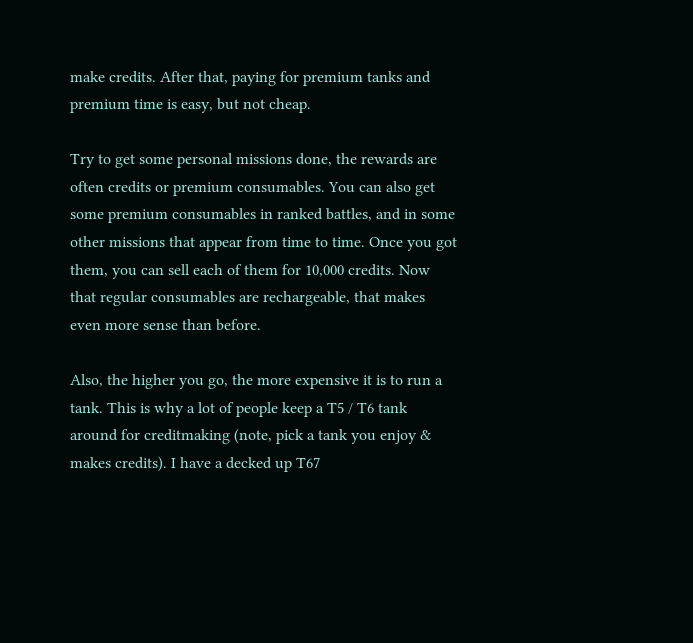make credits. After that, paying for premium tanks and premium time is easy, but not cheap.

Try to get some personal missions done, the rewards are often credits or premium consumables. You can also get some premium consumables in ranked battles, and in some other missions that appear from time to time. Once you got them, you can sell each of them for 10,000 credits. Now that regular consumables are rechargeable, that makes even more sense than before.

Also, the higher you go, the more expensive it is to run a tank. This is why a lot of people keep a T5 / T6 tank around for creditmaking (note, pick a tank you enjoy & makes credits). I have a decked up T67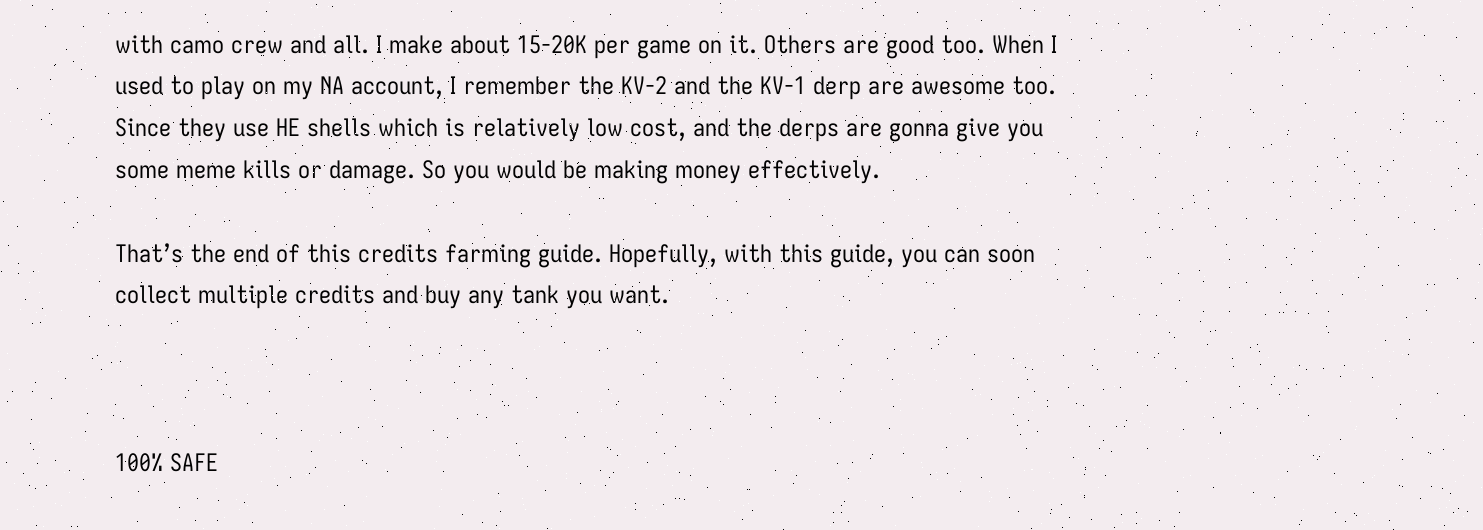with camo crew and all. I make about 15-20K per game on it. Others are good too. When I used to play on my NA account, I remember the KV-2 and the KV-1 derp are awesome too. Since they use HE shells which is relatively low cost, and the derps are gonna give you some meme kills or damage. So you would be making money effectively.

That’s the end of this credits farming guide. Hopefully, with this guide, you can soon collect multiple credits and buy any tank you want.



100% SAFE